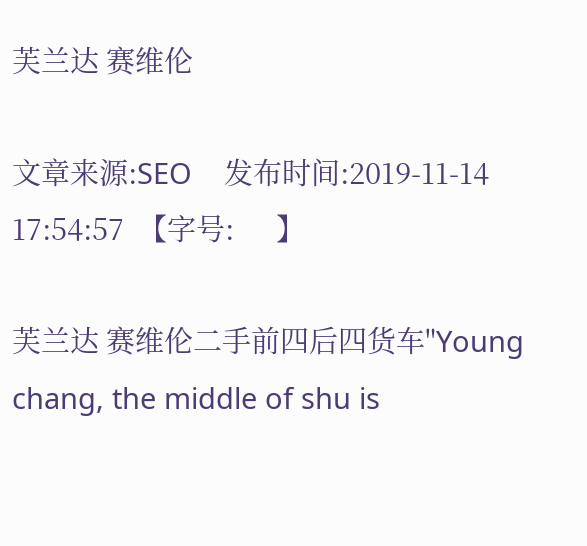芙兰达 赛维伦

文章来源:SEO    发布时间:2019-11-14 17:54:57  【字号:      】

芙兰达 赛维伦二手前四后四货车"Young chang, the middle of shu is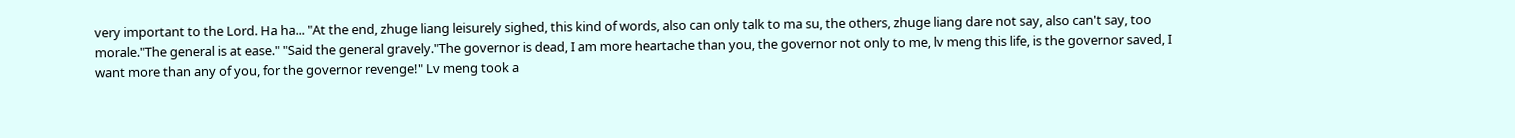very important to the Lord. Ha ha... "At the end, zhuge liang leisurely sighed, this kind of words, also can only talk to ma su, the others, zhuge liang dare not say, also can't say, too morale."The general is at ease." "Said the general gravely."The governor is dead, I am more heartache than you, the governor not only to me, lv meng this life, is the governor saved, I want more than any of you, for the governor revenge!" Lv meng took a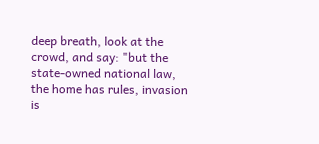deep breath, look at the crowd, and say: "but the state-owned national law, the home has rules, invasion is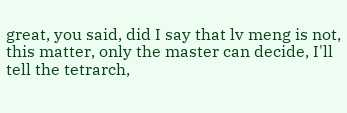great, you said, did I say that lv meng is not, this matter, only the master can decide, I'll tell the tetrarch,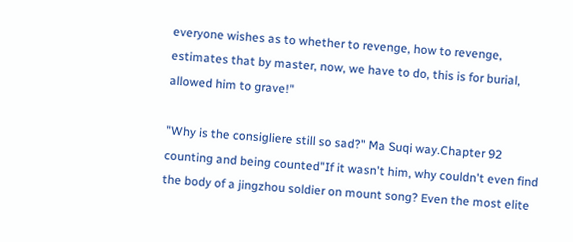everyone wishes as to whether to revenge, how to revenge, estimates that by master, now, we have to do, this is for burial, allowed him to grave!"

"Why is the consigliere still so sad?" Ma Suqi way.Chapter 92 counting and being counted"If it wasn't him, why couldn't even find the body of a jingzhou soldier on mount song? Even the most elite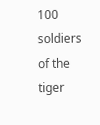100 soldiers of the tiger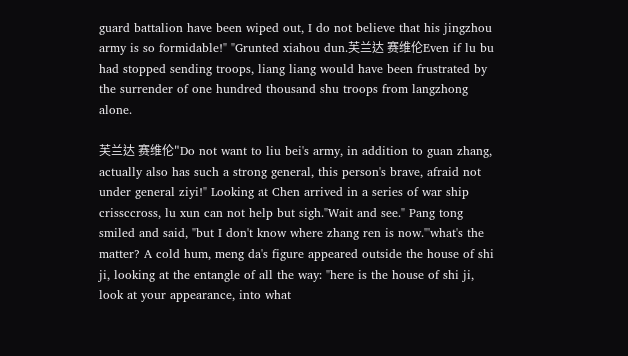guard battalion have been wiped out, I do not believe that his jingzhou army is so formidable!" "Grunted xiahou dun.芙兰达 赛维伦Even if lu bu had stopped sending troops, liang liang would have been frustrated by the surrender of one hundred thousand shu troops from langzhong alone.

芙兰达 赛维伦"Do not want to liu bei's army, in addition to guan zhang, actually also has such a strong general, this person's brave, afraid not under general ziyi!" Looking at Chen arrived in a series of war ship crissccross, lu xun can not help but sigh."Wait and see." Pang tong smiled and said, "but I don't know where zhang ren is now."'what's the matter? A cold hum, meng da's figure appeared outside the house of shi ji, looking at the entangle of all the way: "here is the house of shi ji, look at your appearance, into what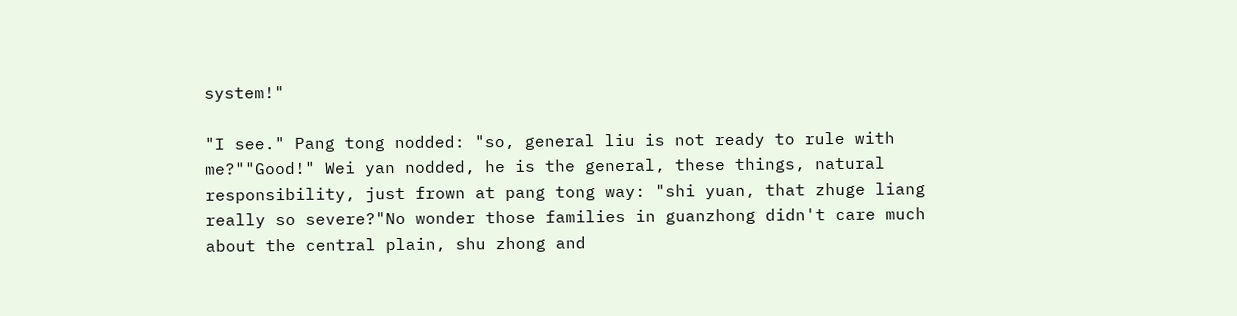system!"

"I see." Pang tong nodded: "so, general liu is not ready to rule with me?""Good!" Wei yan nodded, he is the general, these things, natural responsibility, just frown at pang tong way: "shi yuan, that zhuge liang really so severe?"No wonder those families in guanzhong didn't care much about the central plain, shu zhong and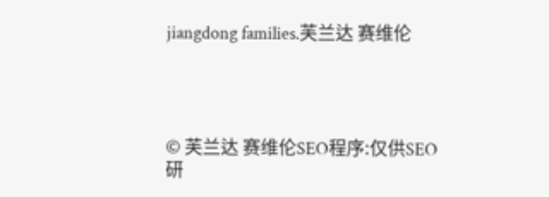jiangdong families.芙兰达 赛维伦




© 芙兰达 赛维伦SEO程序:仅供SEO研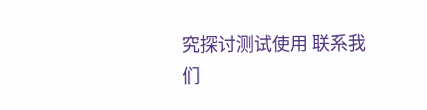究探讨测试使用 联系我们